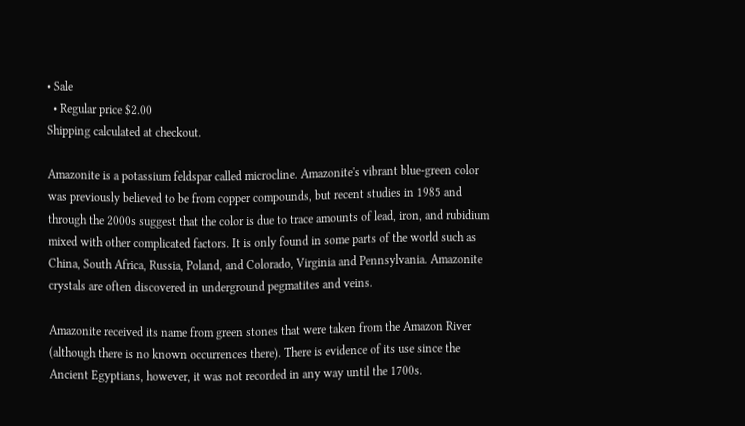• Sale
  • Regular price $2.00
Shipping calculated at checkout.

Amazonite is a potassium feldspar called microcline. Amazonite's vibrant blue-green color was previously believed to be from copper compounds, but recent studies in 1985 and through the 2000s suggest that the color is due to trace amounts of lead, iron, and rubidium mixed with other complicated factors. It is only found in some parts of the world such as China, South Africa, Russia, Poland, and Colorado, Virginia and Pennsylvania. Amazonite crystals are often discovered in underground pegmatites and veins.

Amazonite received its name from green stones that were taken from the Amazon River (although there is no known occurrences there). There is evidence of its use since the Ancient Egyptians, however, it was not recorded in any way until the 1700s.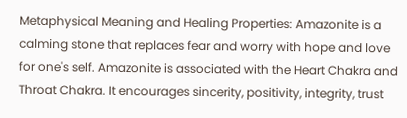Metaphysical Meaning and Healing Properties: Amazonite is a calming stone that replaces fear and worry with hope and love for one's self. Amazonite is associated with the Heart Chakra and Throat Chakra. It encourages sincerity, positivity, integrity, trust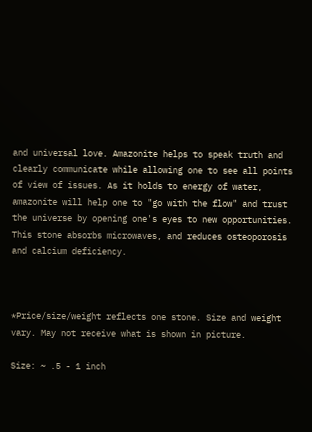and universal love. Amazonite helps to speak truth and clearly communicate while allowing one to see all points of view of issues. As it holds to energy of water, amazonite will help one to "go with the flow" and trust the universe by opening one's eyes to new opportunities. This stone absorbs microwaves, and reduces osteoporosis and calcium deficiency.



*Price/size/weight reflects one stone. Size and weight vary. May not receive what is shown in picture.

Size: ~ .5 - 1 inch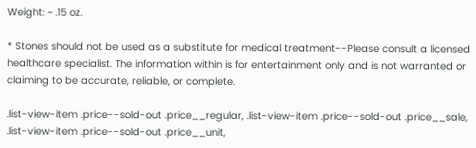Weight: ~ .15 oz.

* Stones should not be used as a substitute for medical treatment--Please consult a licensed healthcare specialist. The information within is for entertainment only and is not warranted or claiming to be accurate, reliable, or complete.

.list-view-item .price--sold-out .price__regular, .list-view-item .price--sold-out .price__sale, .list-view-item .price--sold-out .price__unit,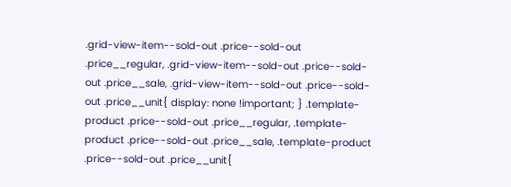.grid-view-item--sold-out .price--sold-out .price__regular, .grid-view-item--sold-out .price--sold-out .price__sale, .grid-view-item--sold-out .price--sold-out .price__unit{ display: none !important; } .template-product .price--sold-out .price__regular, .template-product .price--sold-out .price__sale, .template-product .price--sold-out .price__unit{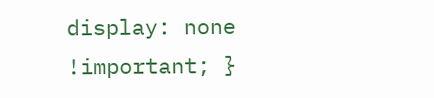display: none !important; }